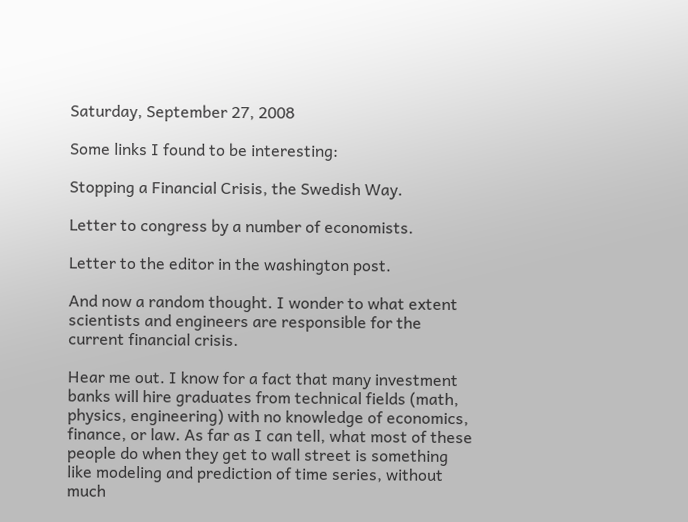Saturday, September 27, 2008

Some links I found to be interesting:

Stopping a Financial Crisis, the Swedish Way.

Letter to congress by a number of economists.

Letter to the editor in the washington post.

And now a random thought. I wonder to what extent scientists and engineers are responsible for the current financial crisis.

Hear me out. I know for a fact that many investment banks will hire graduates from technical fields (math, physics, engineering) with no knowledge of economics, finance, or law. As far as I can tell, what most of these people do when they get to wall street is something like modeling and prediction of time series, without much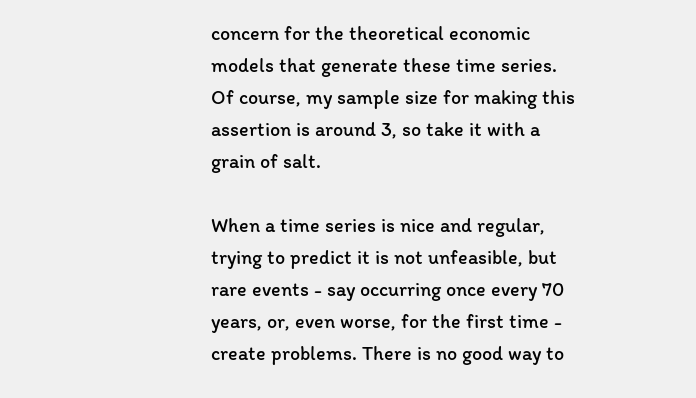concern for the theoretical economic models that generate these time series. Of course, my sample size for making this assertion is around 3, so take it with a grain of salt.

When a time series is nice and regular, trying to predict it is not unfeasible, but rare events - say occurring once every 70 years, or, even worse, for the first time - create problems. There is no good way to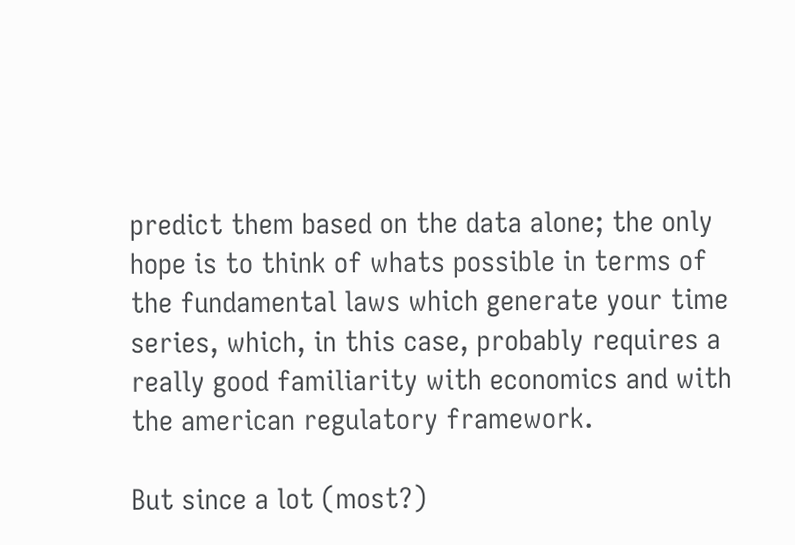predict them based on the data alone; the only hope is to think of whats possible in terms of the fundamental laws which generate your time series, which, in this case, probably requires a really good familiarity with economics and with the american regulatory framework.

But since a lot (most?)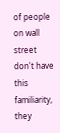of people on wall street don't have this familiarity, they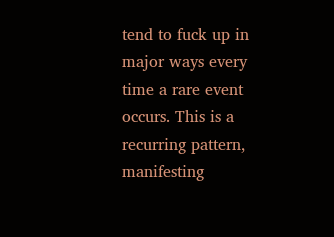tend to fuck up in major ways every time a rare event occurs. This is a recurring pattern, manifesting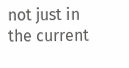not just in the current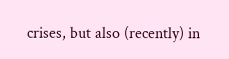crises, but also (recently) in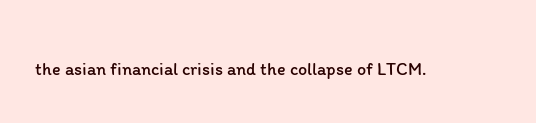the asian financial crisis and the collapse of LTCM.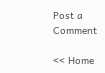Post a Comment

<< Home